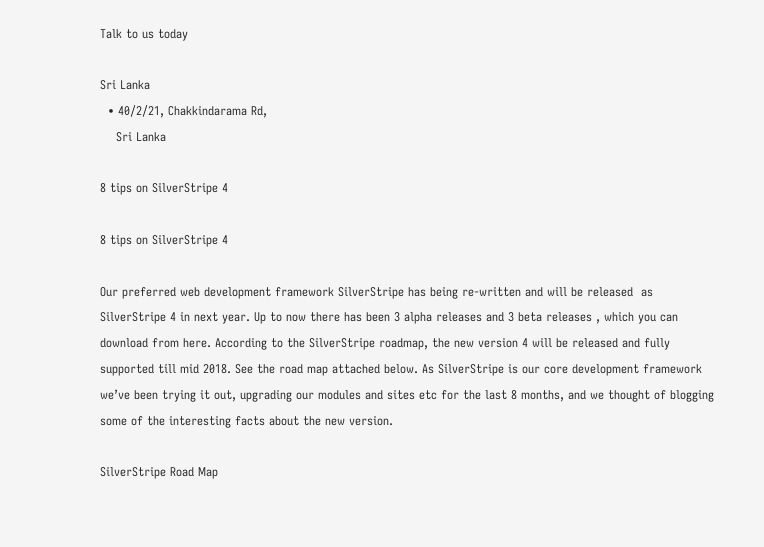Talk to us today

Sri Lanka
  • 40/2/21, Chakkindarama Rd,
    Sri Lanka

8 tips on SilverStripe 4

8 tips on SilverStripe 4

Our preferred web development framework SilverStripe has being re-written and will be released  as SilverStripe 4 in next year. Up to now there has been 3 alpha releases and 3 beta releases , which you can download from here. According to the SilverStripe roadmap, the new version 4 will be released and fully supported till mid 2018. See the road map attached below. As SilverStripe is our core development framework we’ve been trying it out, upgrading our modules and sites etc for the last 8 months, and we thought of blogging some of the interesting facts about the new version.

SilverStripe Road Map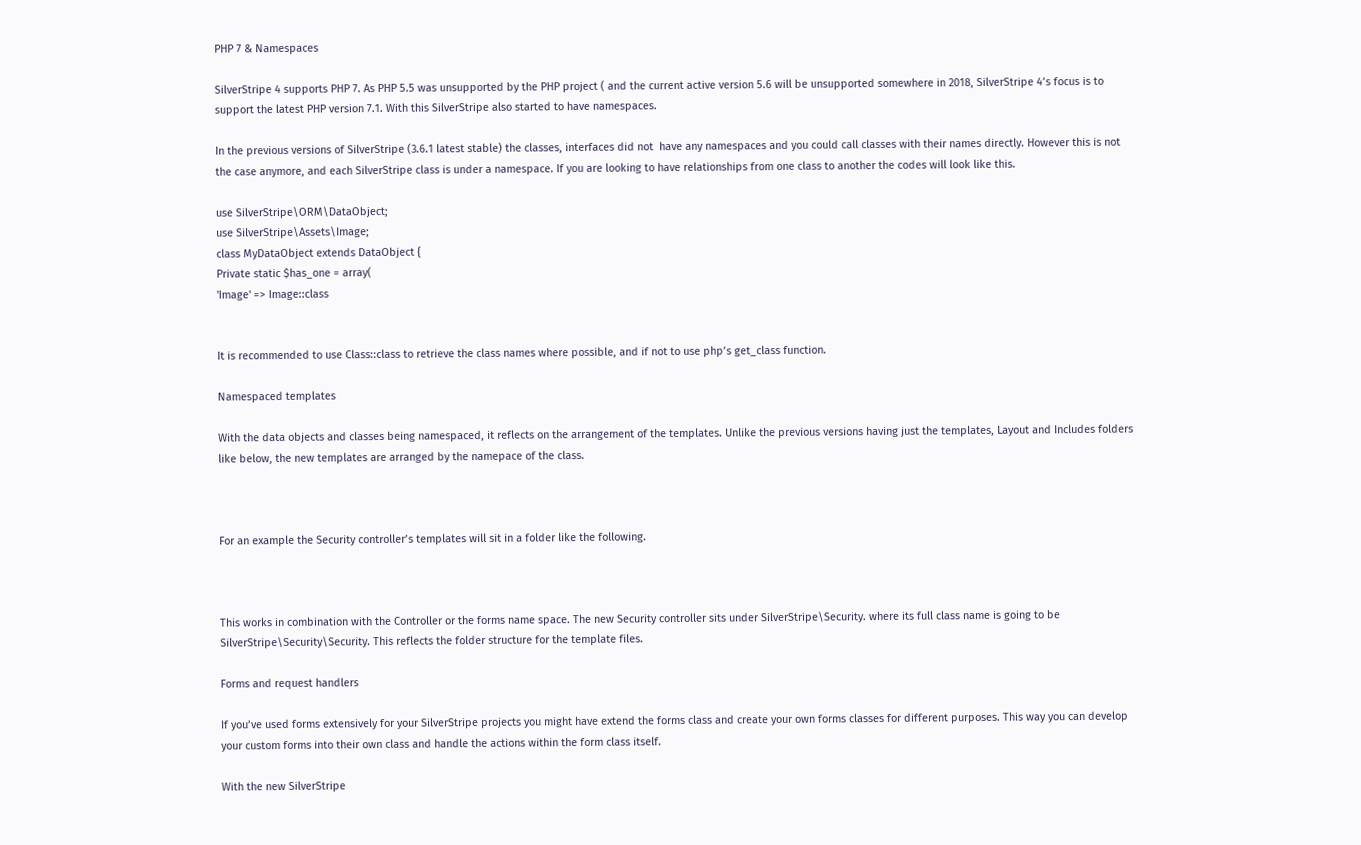PHP 7 & Namespaces

SilverStripe 4 supports PHP 7. As PHP 5.5 was unsupported by the PHP project ( and the current active version 5.6 will be unsupported somewhere in 2018, SilverStripe 4’s focus is to support the latest PHP version 7.1. With this SilverStripe also started to have namespaces.

In the previous versions of SilverStripe (3.6.1 latest stable) the classes, interfaces did not  have any namespaces and you could call classes with their names directly. However this is not the case anymore, and each SilverStripe class is under a namespace. If you are looking to have relationships from one class to another the codes will look like this.

use SilverStripe\ORM\DataObject;
use SilverStripe\Assets\Image;
class MyDataObject extends DataObject {
Private static $has_one = array(
'Image' => Image::class


It is recommended to use Class::class to retrieve the class names where possible, and if not to use php’s get_class function.

Namespaced templates

With the data objects and classes being namespaced, it reflects on the arrangement of the templates. Unlike the previous versions having just the templates, Layout and Includes folders like below, the new templates are arranged by the namepace of the class.



For an example the Security controller’s templates will sit in a folder like the following.



This works in combination with the Controller or the forms name space. The new Security controller sits under SilverStripe\Security. where its full class name is going to be SilverStripe\Security\Security. This reflects the folder structure for the template files.

Forms and request handlers

If you’ve used forms extensively for your SilverStripe projects you might have extend the forms class and create your own forms classes for different purposes. This way you can develop your custom forms into their own class and handle the actions within the form class itself.

With the new SilverStripe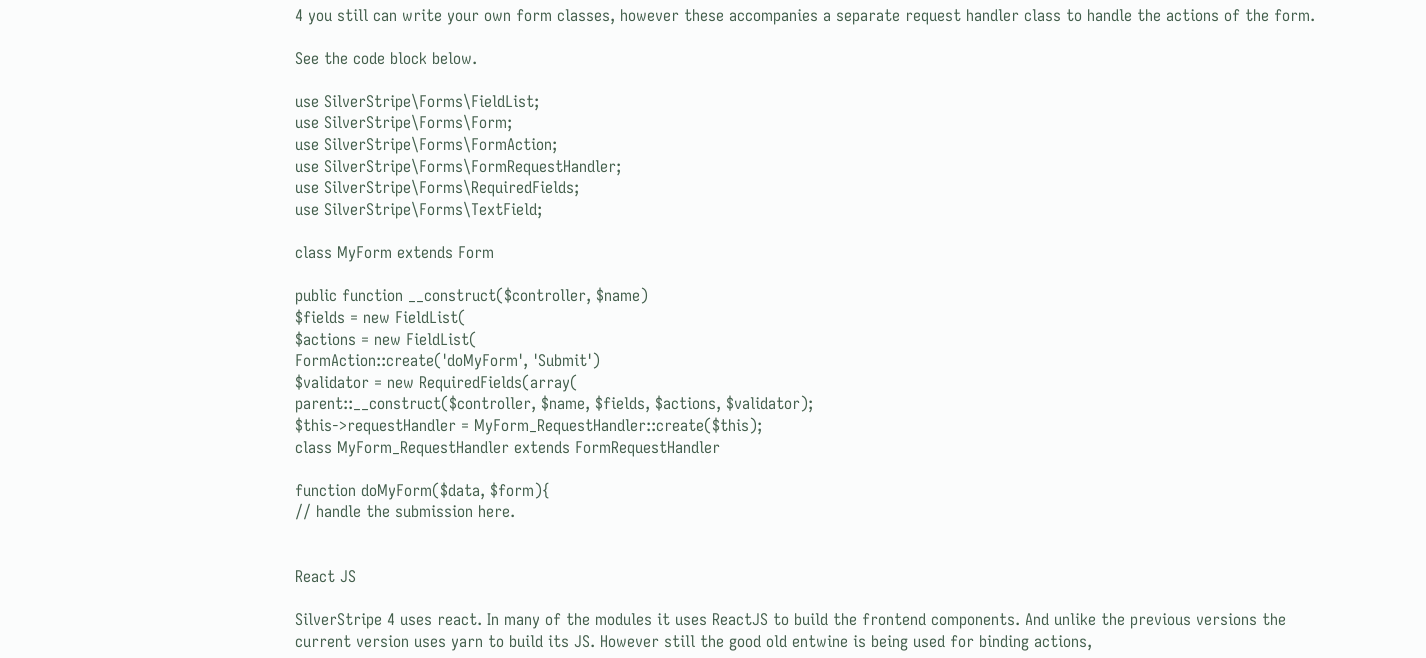4 you still can write your own form classes, however these accompanies a separate request handler class to handle the actions of the form.

See the code block below.

use SilverStripe\Forms\FieldList;
use SilverStripe\Forms\Form;
use SilverStripe\Forms\FormAction;
use SilverStripe\Forms\FormRequestHandler;
use SilverStripe\Forms\RequiredFields;
use SilverStripe\Forms\TextField;

class MyForm extends Form

public function __construct($controller, $name)
$fields = new FieldList(
$actions = new FieldList(
FormAction::create('doMyForm', 'Submit')
$validator = new RequiredFields(array(
parent::__construct($controller, $name, $fields, $actions, $validator);
$this->requestHandler = MyForm_RequestHandler::create($this);
class MyForm_RequestHandler extends FormRequestHandler

function doMyForm($data, $form){
// handle the submission here.


React JS

SilverStripe 4 uses react. In many of the modules it uses ReactJS to build the frontend components. And unlike the previous versions the current version uses yarn to build its JS. However still the good old entwine is being used for binding actions,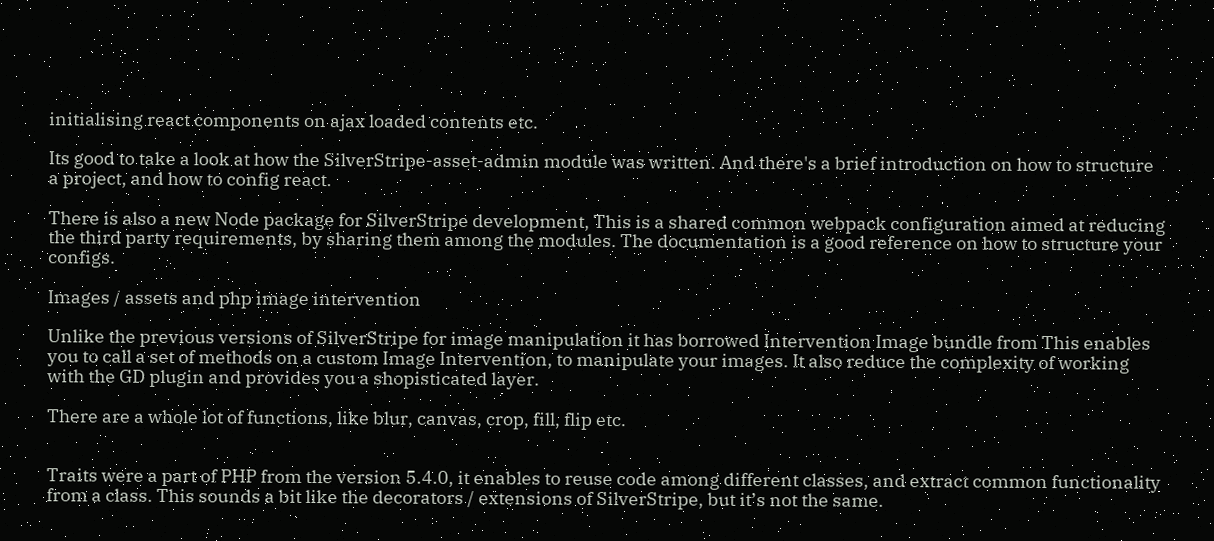initialising react components on ajax loaded contents etc.

Its good to take a look at how the SilverStripe-asset-admin module was written. And there's a brief introduction on how to structure a project, and how to config react.

There is also a new Node package for SilverStripe development, This is a shared common webpack configuration aimed at reducing the third party requirements, by sharing them among the modules. The documentation is a good reference on how to structure your configs.

Images / assets and php image intervention

Unlike the previous versions of SilverStripe for image manipulation it has borrowed Intervention Image bundle from This enables you to call a set of methods on a custom Image Intervention, to manipulate your images. It also reduce the complexity of working with the GD plugin and provides you a shopisticated layer.

There are a whole lot of functions, like blur, canvas, crop, fill, flip etc.


Traits were a part of PHP from the version 5.4.0, it enables to reuse code among different classes, and extract common functionality from a class. This sounds a bit like the decorators / extensions of SilverStripe, but it’s not the same.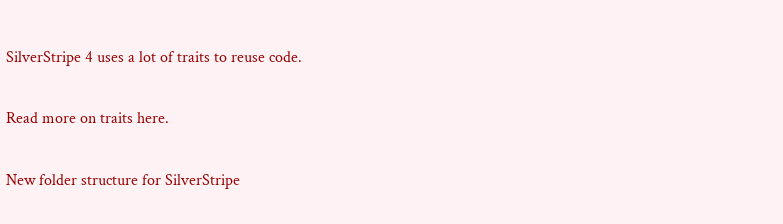SilverStripe 4 uses a lot of traits to reuse code.

Read more on traits here.

New folder structure for SilverStripe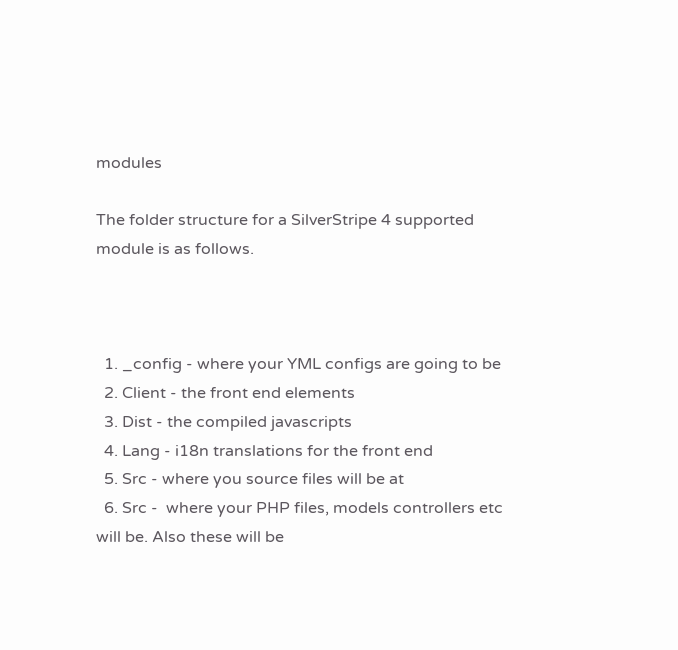modules

The folder structure for a SilverStripe 4 supported module is as follows.



  1. _config - where your YML configs are going to be
  2. Client - the front end elements
  3. Dist - the compiled javascripts
  4. Lang - i18n translations for the front end
  5. Src - where you source files will be at
  6. Src -  where your PHP files, models controllers etc will be. Also these will be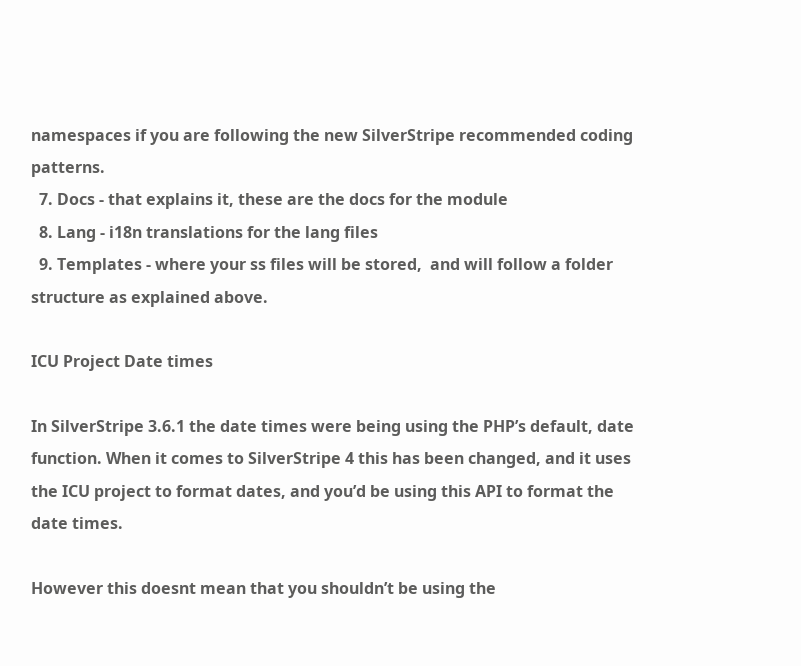namespaces if you are following the new SilverStripe recommended coding patterns.
  7. Docs - that explains it, these are the docs for the module
  8. Lang - i18n translations for the lang files
  9. Templates - where your ss files will be stored,  and will follow a folder structure as explained above.

ICU Project Date times

In SilverStripe 3.6.1 the date times were being using the PHP’s default, date function. When it comes to SilverStripe 4 this has been changed, and it uses the ICU project to format dates, and you’d be using this API to format the date times.

However this doesnt mean that you shouldn’t be using the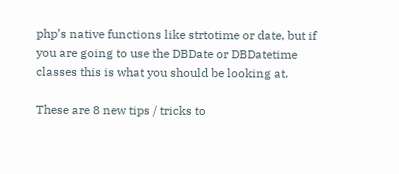php’s native functions like strtotime or date, but if you are going to use the DBDate or DBDatetime classes this is what you should be looking at.

These are 8 new tips / tricks to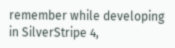remember while developing in SilverStripe 4,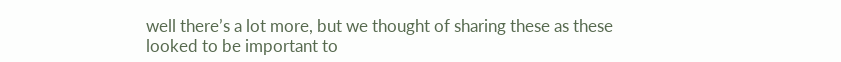well there’s a lot more, but we thought of sharing these as these looked to be important to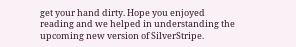get your hand dirty. Hope you enjoyed reading and we helped in understanding the upcoming new version of SilverStripe.